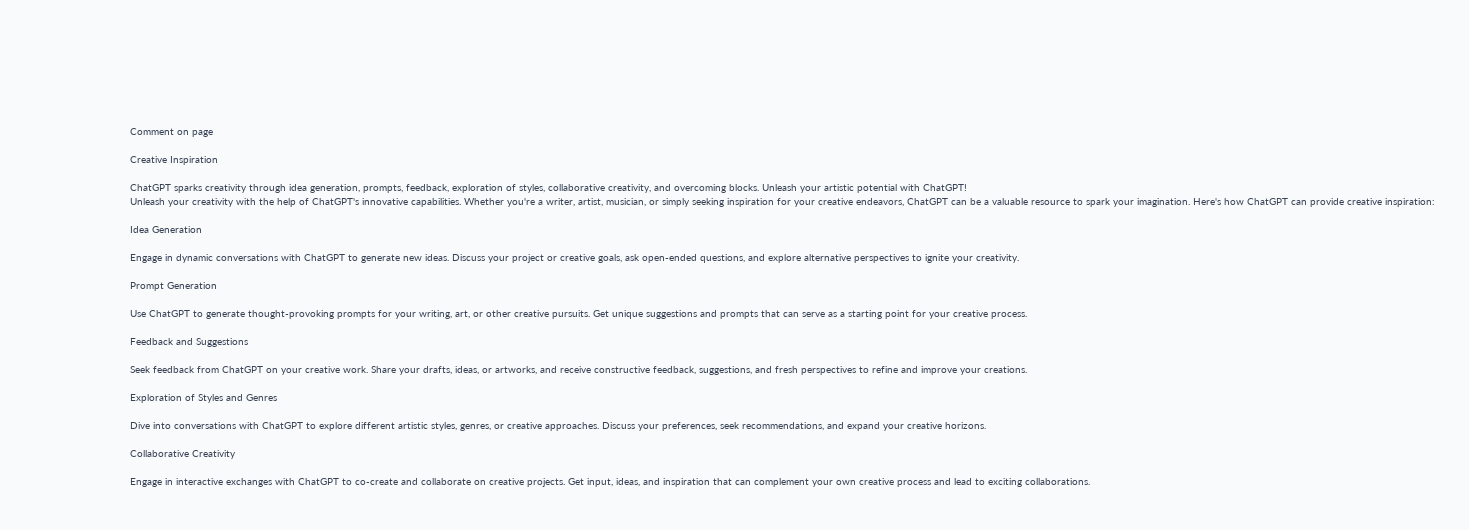Comment on page

Creative Inspiration

ChatGPT sparks creativity through idea generation, prompts, feedback, exploration of styles, collaborative creativity, and overcoming blocks. Unleash your artistic potential with ChatGPT!
Unleash your creativity with the help of ChatGPT's innovative capabilities. Whether you're a writer, artist, musician, or simply seeking inspiration for your creative endeavors, ChatGPT can be a valuable resource to spark your imagination. Here's how ChatGPT can provide creative inspiration:

Idea Generation

Engage in dynamic conversations with ChatGPT to generate new ideas. Discuss your project or creative goals, ask open-ended questions, and explore alternative perspectives to ignite your creativity.

Prompt Generation

Use ChatGPT to generate thought-provoking prompts for your writing, art, or other creative pursuits. Get unique suggestions and prompts that can serve as a starting point for your creative process.

Feedback and Suggestions

Seek feedback from ChatGPT on your creative work. Share your drafts, ideas, or artworks, and receive constructive feedback, suggestions, and fresh perspectives to refine and improve your creations.

Exploration of Styles and Genres

Dive into conversations with ChatGPT to explore different artistic styles, genres, or creative approaches. Discuss your preferences, seek recommendations, and expand your creative horizons.

Collaborative Creativity

Engage in interactive exchanges with ChatGPT to co-create and collaborate on creative projects. Get input, ideas, and inspiration that can complement your own creative process and lead to exciting collaborations.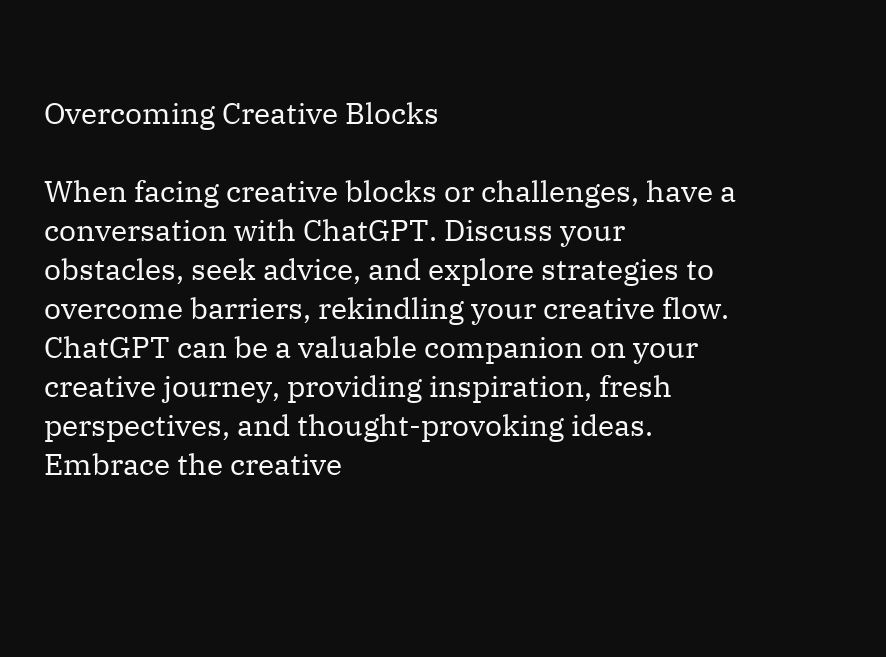Overcoming Creative Blocks

When facing creative blocks or challenges, have a conversation with ChatGPT. Discuss your obstacles, seek advice, and explore strategies to overcome barriers, rekindling your creative flow.
ChatGPT can be a valuable companion on your creative journey, providing inspiration, fresh perspectives, and thought-provoking ideas. Embrace the creative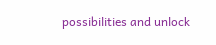possibilities and unlock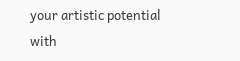your artistic potential with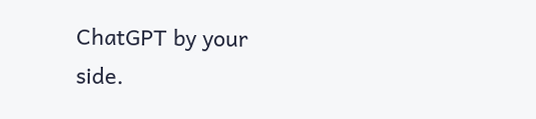ChatGPT by your side.